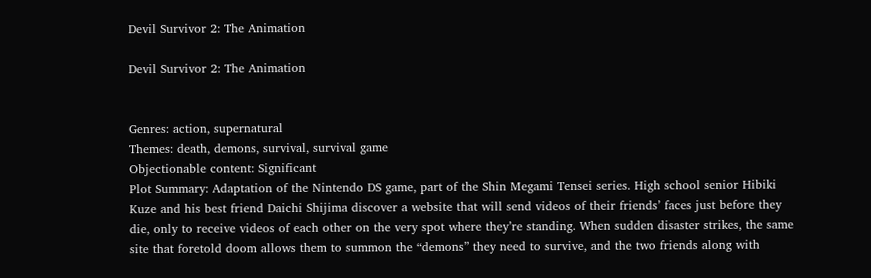Devil Survivor 2: The Animation

Devil Survivor 2: The Animation


Genres: action, supernatural
Themes: death, demons, survival, survival game
Objectionable content: Significant
Plot Summary: Adaptation of the Nintendo DS game, part of the Shin Megami Tensei series. High school senior Hibiki Kuze and his best friend Daichi Shijima discover a website that will send videos of their friends’ faces just before they die, only to receive videos of each other on the very spot where they’re standing. When sudden disaster strikes, the same site that foretold doom allows them to summon the “demons” they need to survive, and the two friends along with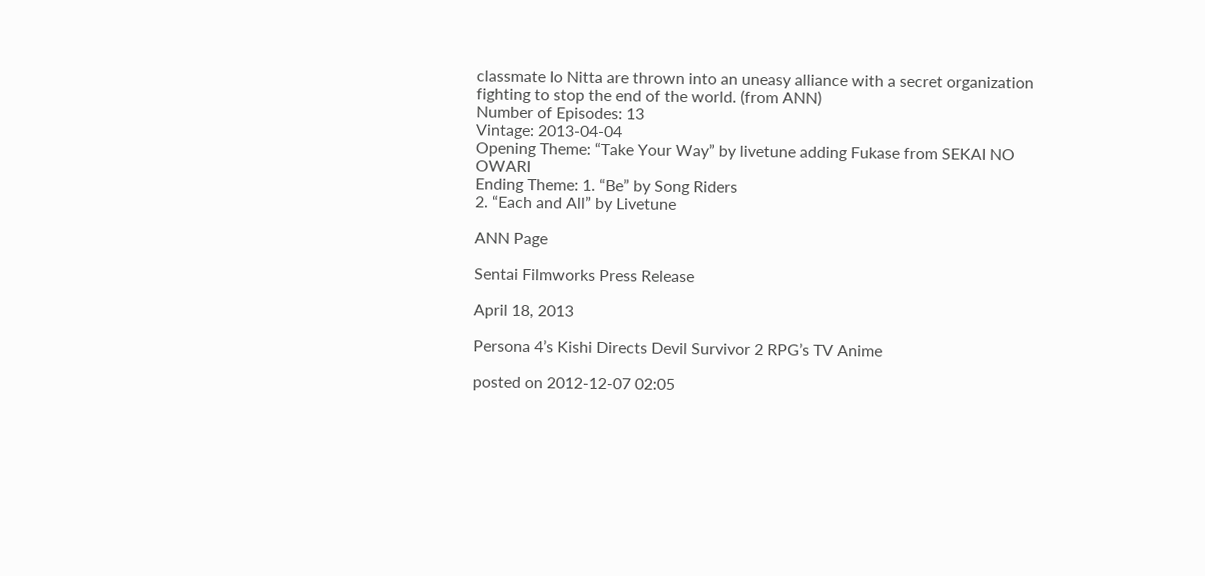classmate Io Nitta are thrown into an uneasy alliance with a secret organization fighting to stop the end of the world. (from ANN)
Number of Episodes: 13
Vintage: 2013-04-04
Opening Theme: “Take Your Way” by livetune adding Fukase from SEKAI NO OWARI
Ending Theme: 1. “Be” by Song Riders
2. “Each and All” by Livetune

ANN Page

Sentai Filmworks Press Release

April 18, 2013

Persona 4’s Kishi Directs Devil Survivor 2 RPG’s TV Anime

posted on 2012-12-07 02:05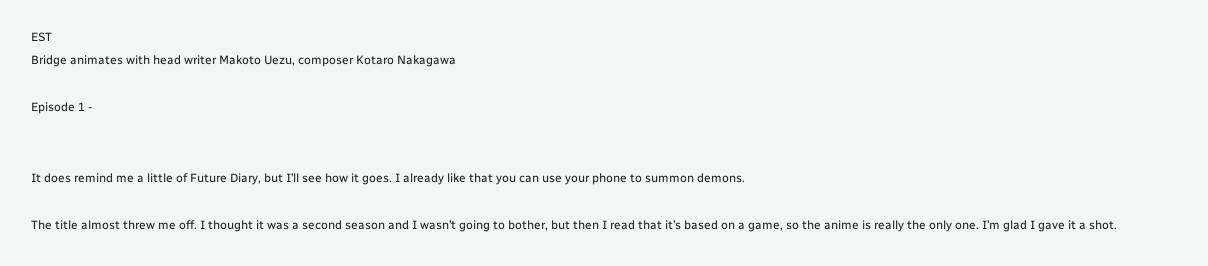EST
Bridge animates with head writer Makoto Uezu, composer Kotaro Nakagawa

Episode 1 -


It does remind me a little of Future Diary, but I’ll see how it goes. I already like that you can use your phone to summon demons.

The title almost threw me off. I thought it was a second season and I wasn’t going to bother, but then I read that it’s based on a game, so the anime is really the only one. I’m glad I gave it a shot.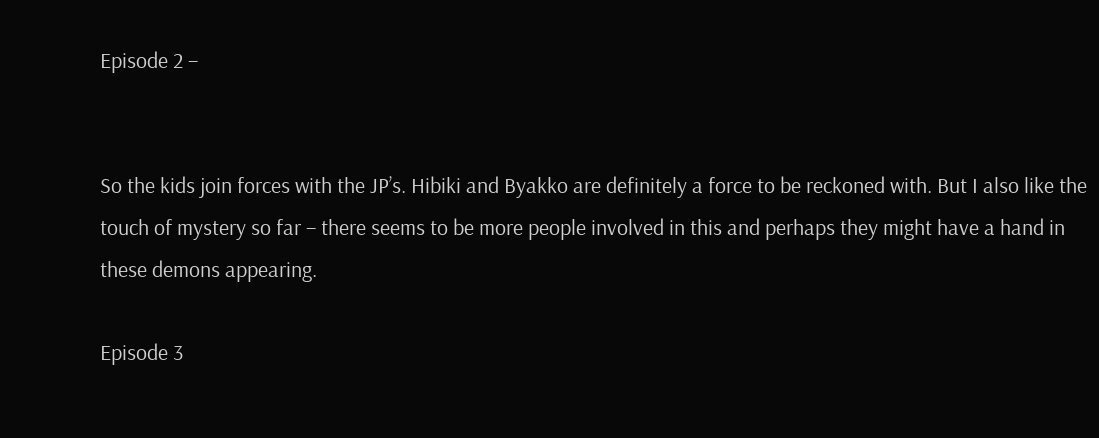Episode 2 –


So the kids join forces with the JP’s. Hibiki and Byakko are definitely a force to be reckoned with. But I also like the touch of mystery so far – there seems to be more people involved in this and perhaps they might have a hand in these demons appearing.

Episode 3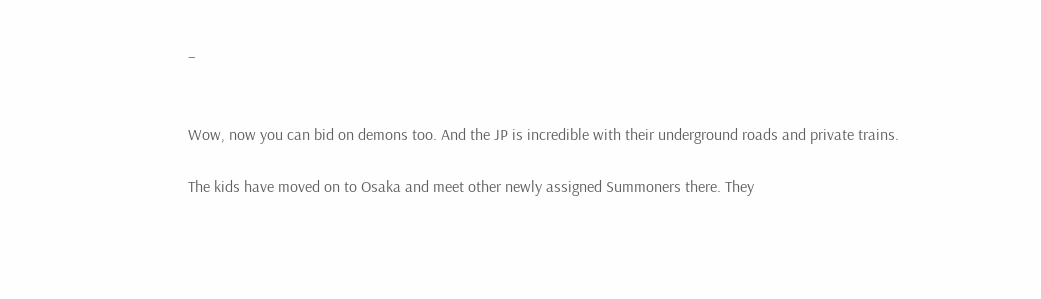–


Wow, now you can bid on demons too. And the JP is incredible with their underground roads and private trains.

The kids have moved on to Osaka and meet other newly assigned Summoners there. They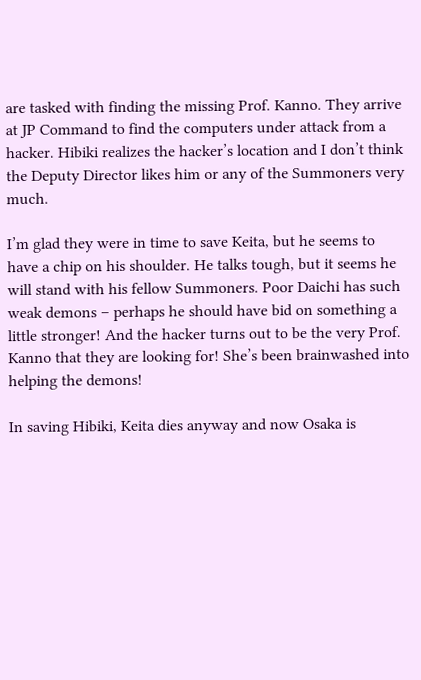are tasked with finding the missing Prof. Kanno. They arrive at JP Command to find the computers under attack from a hacker. Hibiki realizes the hacker’s location and I don’t think the Deputy Director likes him or any of the Summoners very much.

I’m glad they were in time to save Keita, but he seems to have a chip on his shoulder. He talks tough, but it seems he will stand with his fellow Summoners. Poor Daichi has such weak demons – perhaps he should have bid on something a little stronger! And the hacker turns out to be the very Prof. Kanno that they are looking for! She’s been brainwashed into helping the demons!

In saving Hibiki, Keita dies anyway and now Osaka is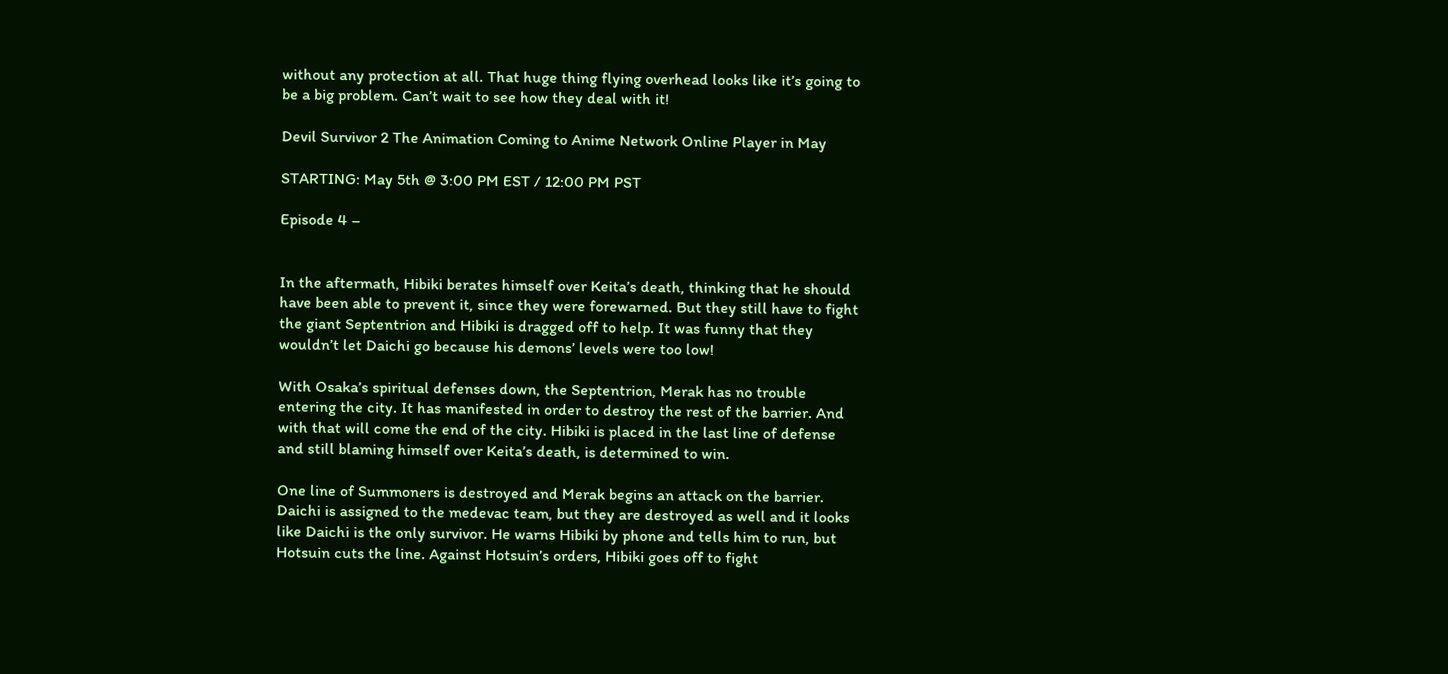without any protection at all. That huge thing flying overhead looks like it’s going to be a big problem. Can’t wait to see how they deal with it!

Devil Survivor 2 The Animation Coming to Anime Network Online Player in May

STARTING: May 5th @ 3:00 PM EST / 12:00 PM PST

Episode 4 –


In the aftermath, Hibiki berates himself over Keita’s death, thinking that he should have been able to prevent it, since they were forewarned. But they still have to fight the giant Septentrion and Hibiki is dragged off to help. It was funny that they wouldn’t let Daichi go because his demons’ levels were too low!

With Osaka’s spiritual defenses down, the Septentrion, Merak has no trouble entering the city. It has manifested in order to destroy the rest of the barrier. And with that will come the end of the city. Hibiki is placed in the last line of defense and still blaming himself over Keita’s death, is determined to win.

One line of Summoners is destroyed and Merak begins an attack on the barrier. Daichi is assigned to the medevac team, but they are destroyed as well and it looks like Daichi is the only survivor. He warns Hibiki by phone and tells him to run, but Hotsuin cuts the line. Against Hotsuin’s orders, Hibiki goes off to fight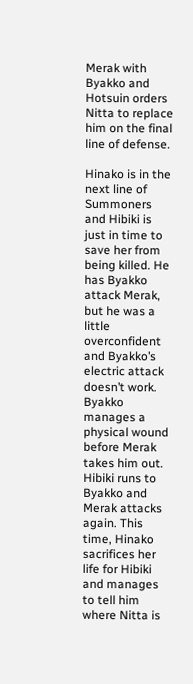Merak with Byakko and Hotsuin orders Nitta to replace him on the final line of defense.

Hinako is in the next line of Summoners and Hibiki is just in time to save her from being killed. He has Byakko attack Merak, but he was a little overconfident and Byakko’s electric attack doesn’t work. Byakko manages a physical wound before Merak takes him out. Hibiki runs to Byakko and Merak attacks again. This time, Hinako sacrifices her life for Hibiki and manages to tell him where Nitta is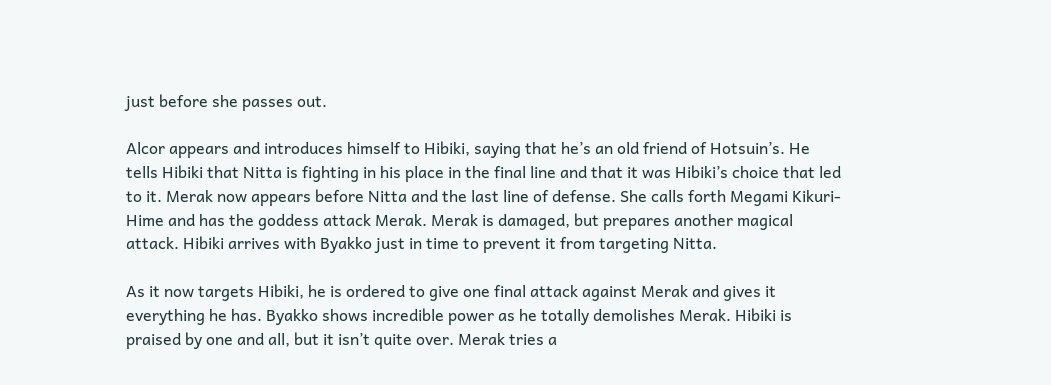just before she passes out.

Alcor appears and introduces himself to Hibiki, saying that he’s an old friend of Hotsuin’s. He tells Hibiki that Nitta is fighting in his place in the final line and that it was Hibiki’s choice that led to it. Merak now appears before Nitta and the last line of defense. She calls forth Megami Kikuri-Hime and has the goddess attack Merak. Merak is damaged, but prepares another magical attack. Hibiki arrives with Byakko just in time to prevent it from targeting Nitta.

As it now targets Hibiki, he is ordered to give one final attack against Merak and gives it everything he has. Byakko shows incredible power as he totally demolishes Merak. Hibiki is praised by one and all, but it isn’t quite over. Merak tries a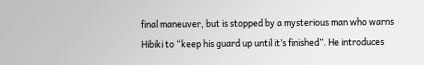final maneuver, but is stopped by a mysterious man who warns Hibiki to “keep his guard up until it’s finished”. He introduces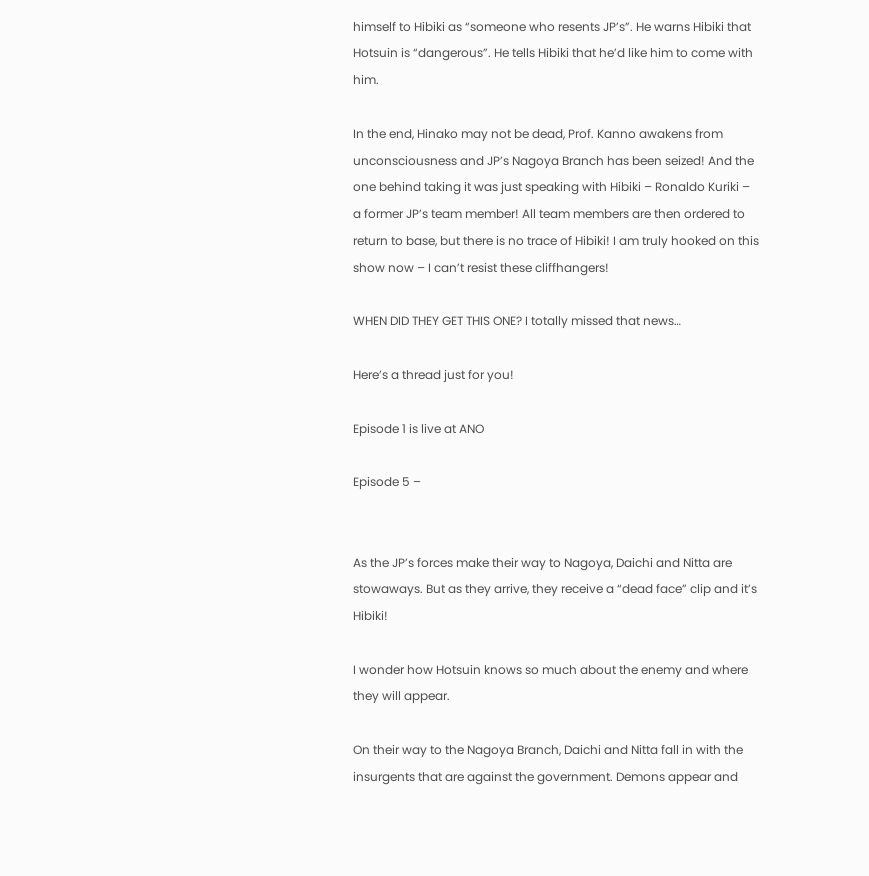himself to Hibiki as “someone who resents JP’s”. He warns Hibiki that Hotsuin is “dangerous”. He tells Hibiki that he’d like him to come with him.

In the end, Hinako may not be dead, Prof. Kanno awakens from unconsciousness and JP’s Nagoya Branch has been seized! And the one behind taking it was just speaking with Hibiki – Ronaldo Kuriki – a former JP’s team member! All team members are then ordered to return to base, but there is no trace of Hibiki! I am truly hooked on this show now – I can’t resist these cliffhangers!

WHEN DID THEY GET THIS ONE? I totally missed that news…

Here’s a thread just for you!

Episode 1 is live at ANO

Episode 5 –


As the JP’s forces make their way to Nagoya, Daichi and Nitta are stowaways. But as they arrive, they receive a “dead face” clip and it’s Hibiki!

I wonder how Hotsuin knows so much about the enemy and where they will appear.

On their way to the Nagoya Branch, Daichi and Nitta fall in with the insurgents that are against the government. Demons appear and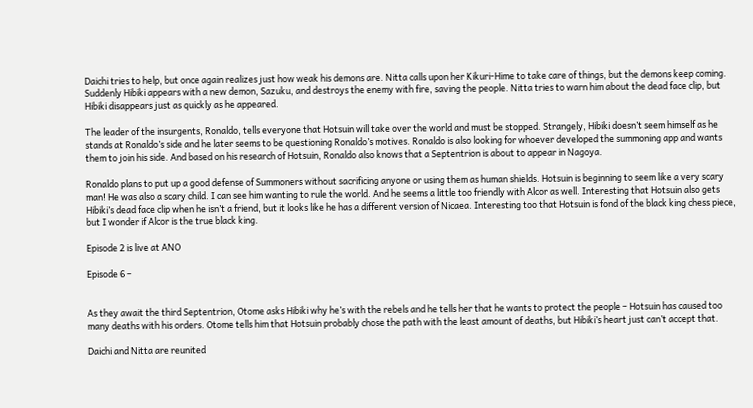Daichi tries to help, but once again realizes just how weak his demons are. Nitta calls upon her Kikuri-Hime to take care of things, but the demons keep coming. Suddenly Hibiki appears with a new demon, Sazuku, and destroys the enemy with fire, saving the people. Nitta tries to warn him about the dead face clip, but Hibiki disappears just as quickly as he appeared.

The leader of the insurgents, Ronaldo, tells everyone that Hotsuin will take over the world and must be stopped. Strangely, Hibiki doesn’t seem himself as he stands at Ronaldo’s side and he later seems to be questioning Ronaldo’s motives. Ronaldo is also looking for whoever developed the summoning app and wants them to join his side. And based on his research of Hotsuin, Ronaldo also knows that a Septentrion is about to appear in Nagoya.

Ronaldo plans to put up a good defense of Summoners without sacrificing anyone or using them as human shields. Hotsuin is beginning to seem like a very scary man! He was also a scary child. I can see him wanting to rule the world. And he seems a little too friendly with Alcor as well. Interesting that Hotsuin also gets Hibiki’s dead face clip when he isn’t a friend, but it looks like he has a different version of Nicaea. Interesting too that Hotsuin is fond of the black king chess piece, but I wonder if Alcor is the true black king.

Episode 2 is live at ANO

Episode 6 –


As they await the third Septentrion, Otome asks Hibiki why he’s with the rebels and he tells her that he wants to protect the people – Hotsuin has caused too many deaths with his orders. Otome tells him that Hotsuin probably chose the path with the least amount of deaths, but Hibiki’s heart just can’t accept that.

Daichi and Nitta are reunited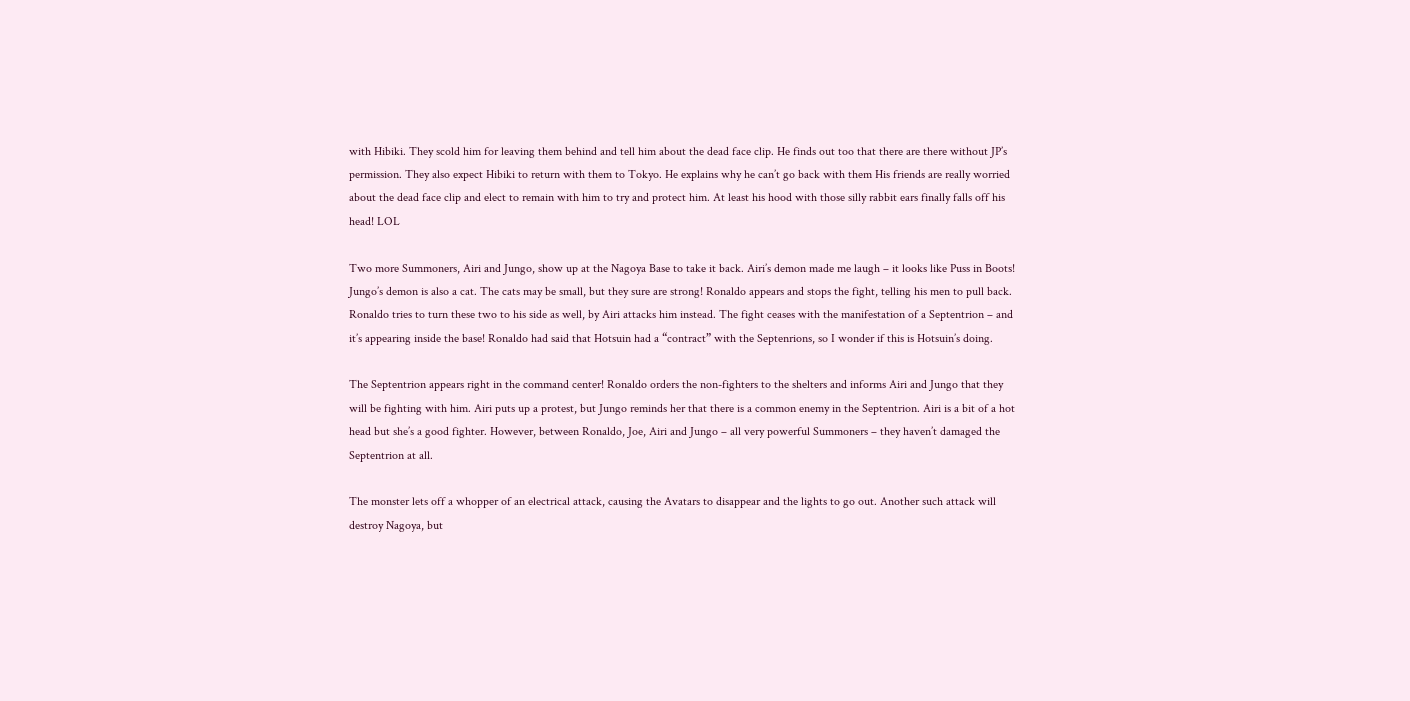with Hibiki. They scold him for leaving them behind and tell him about the dead face clip. He finds out too that there are there without JP’s permission. They also expect Hibiki to return with them to Tokyo. He explains why he can’t go back with them His friends are really worried about the dead face clip and elect to remain with him to try and protect him. At least his hood with those silly rabbit ears finally falls off his head! LOL

Two more Summoners, Airi and Jungo, show up at the Nagoya Base to take it back. Airi’s demon made me laugh – it looks like Puss in Boots! Jungo’s demon is also a cat. The cats may be small, but they sure are strong! Ronaldo appears and stops the fight, telling his men to pull back. Ronaldo tries to turn these two to his side as well, by Airi attacks him instead. The fight ceases with the manifestation of a Septentrion – and it’s appearing inside the base! Ronaldo had said that Hotsuin had a “contract” with the Septenrions, so I wonder if this is Hotsuin’s doing.

The Septentrion appears right in the command center! Ronaldo orders the non-fighters to the shelters and informs Airi and Jungo that they will be fighting with him. Airi puts up a protest, but Jungo reminds her that there is a common enemy in the Septentrion. Airi is a bit of a hot head but she’s a good fighter. However, between Ronaldo, Joe, Airi and Jungo – all very powerful Summoners – they haven’t damaged the Septentrion at all.

The monster lets off a whopper of an electrical attack, causing the Avatars to disappear and the lights to go out. Another such attack will destroy Nagoya, but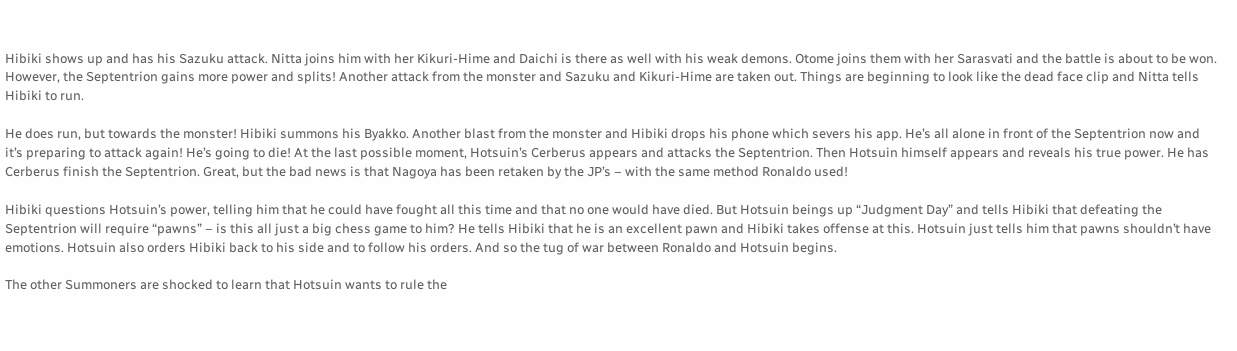Hibiki shows up and has his Sazuku attack. Nitta joins him with her Kikuri-Hime and Daichi is there as well with his weak demons. Otome joins them with her Sarasvati and the battle is about to be won. However, the Septentrion gains more power and splits! Another attack from the monster and Sazuku and Kikuri-Hime are taken out. Things are beginning to look like the dead face clip and Nitta tells Hibiki to run.

He does run, but towards the monster! Hibiki summons his Byakko. Another blast from the monster and Hibiki drops his phone which severs his app. He’s all alone in front of the Septentrion now and it’s preparing to attack again! He’s going to die! At the last possible moment, Hotsuin’s Cerberus appears and attacks the Septentrion. Then Hotsuin himself appears and reveals his true power. He has Cerberus finish the Septentrion. Great, but the bad news is that Nagoya has been retaken by the JP’s – with the same method Ronaldo used!

Hibiki questions Hotsuin’s power, telling him that he could have fought all this time and that no one would have died. But Hotsuin beings up “Judgment Day” and tells Hibiki that defeating the Septentrion will require “pawns” – is this all just a big chess game to him? He tells Hibiki that he is an excellent pawn and Hibiki takes offense at this. Hotsuin just tells him that pawns shouldn’t have emotions. Hotsuin also orders Hibiki back to his side and to follow his orders. And so the tug of war between Ronaldo and Hotsuin begins.

The other Summoners are shocked to learn that Hotsuin wants to rule the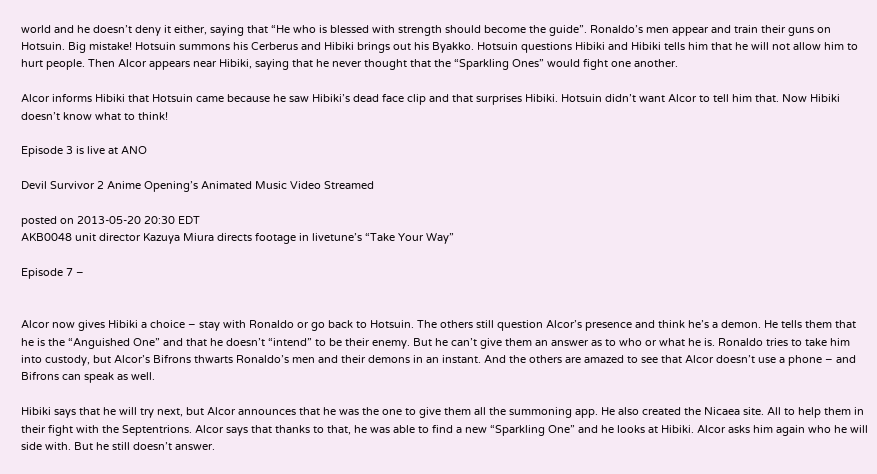world and he doesn’t deny it either, saying that “He who is blessed with strength should become the guide”. Ronaldo’s men appear and train their guns on Hotsuin. Big mistake! Hotsuin summons his Cerberus and Hibiki brings out his Byakko. Hotsuin questions Hibiki and Hibiki tells him that he will not allow him to hurt people. Then Alcor appears near Hibiki, saying that he never thought that the “Sparkling Ones” would fight one another.

Alcor informs Hibiki that Hotsuin came because he saw Hibiki’s dead face clip and that surprises Hibiki. Hotsuin didn’t want Alcor to tell him that. Now Hibiki doesn’t know what to think!

Episode 3 is live at ANO

Devil Survivor 2 Anime Opening’s Animated Music Video Streamed

posted on 2013-05-20 20:30 EDT
AKB0048 unit director Kazuya Miura directs footage in livetune’s “Take Your Way”

Episode 7 –


Alcor now gives Hibiki a choice – stay with Ronaldo or go back to Hotsuin. The others still question Alcor’s presence and think he’s a demon. He tells them that he is the “Anguished One” and that he doesn’t “intend” to be their enemy. But he can’t give them an answer as to who or what he is. Ronaldo tries to take him into custody, but Alcor’s Bifrons thwarts Ronaldo’s men and their demons in an instant. And the others are amazed to see that Alcor doesn’t use a phone – and Bifrons can speak as well.

Hibiki says that he will try next, but Alcor announces that he was the one to give them all the summoning app. He also created the Nicaea site. All to help them in their fight with the Septentrions. Alcor says that thanks to that, he was able to find a new “Sparkling One” and he looks at Hibiki. Alcor asks him again who he will side with. But he still doesn’t answer.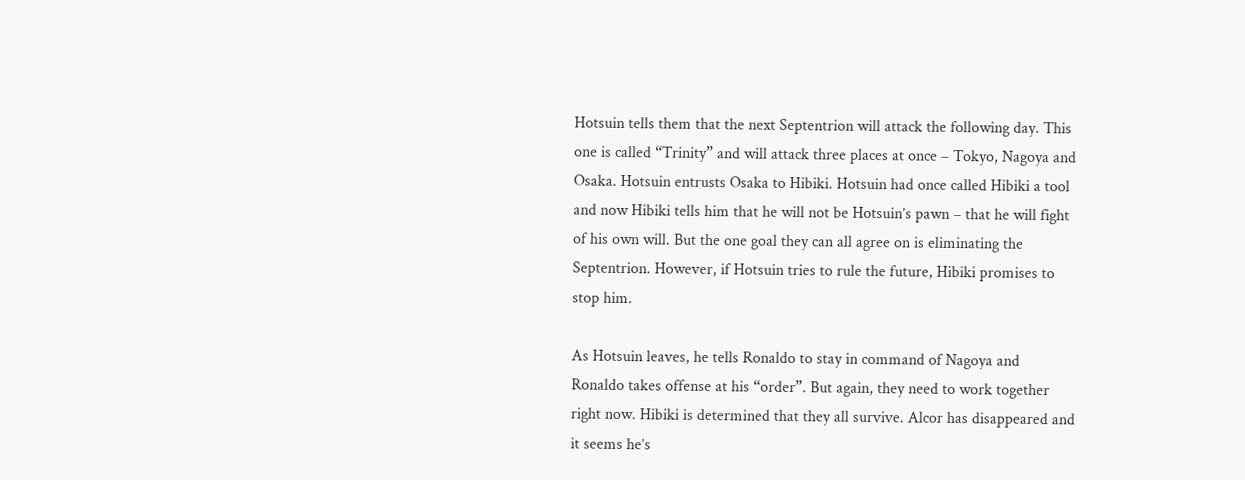Hotsuin tells them that the next Septentrion will attack the following day. This one is called “Trinity” and will attack three places at once – Tokyo, Nagoya and Osaka. Hotsuin entrusts Osaka to Hibiki. Hotsuin had once called Hibiki a tool and now Hibiki tells him that he will not be Hotsuin’s pawn – that he will fight of his own will. But the one goal they can all agree on is eliminating the Septentrion. However, if Hotsuin tries to rule the future, Hibiki promises to stop him.

As Hotsuin leaves, he tells Ronaldo to stay in command of Nagoya and Ronaldo takes offense at his “order”. But again, they need to work together right now. Hibiki is determined that they all survive. Alcor has disappeared and it seems he’s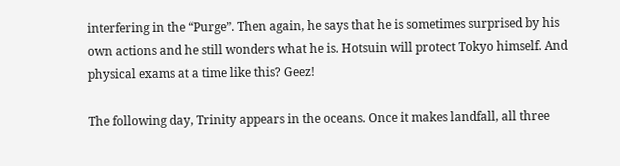interfering in the “Purge”. Then again, he says that he is sometimes surprised by his own actions and he still wonders what he is. Hotsuin will protect Tokyo himself. And physical exams at a time like this? Geez!

The following day, Trinity appears in the oceans. Once it makes landfall, all three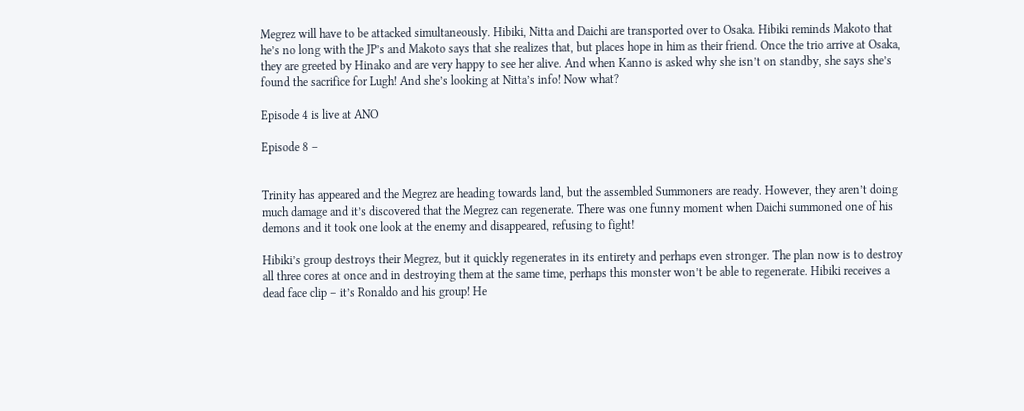Megrez will have to be attacked simultaneously. Hibiki, Nitta and Daichi are transported over to Osaka. Hibiki reminds Makoto that he’s no long with the JP’s and Makoto says that she realizes that, but places hope in him as their friend. Once the trio arrive at Osaka, they are greeted by Hinako and are very happy to see her alive. And when Kanno is asked why she isn’t on standby, she says she’s found the sacrifice for Lugh! And she’s looking at Nitta’s info! Now what?

Episode 4 is live at ANO

Episode 8 –


Trinity has appeared and the Megrez are heading towards land, but the assembled Summoners are ready. However, they aren’t doing much damage and it’s discovered that the Megrez can regenerate. There was one funny moment when Daichi summoned one of his demons and it took one look at the enemy and disappeared, refusing to fight!

Hibiki’s group destroys their Megrez, but it quickly regenerates in its entirety and perhaps even stronger. The plan now is to destroy all three cores at once and in destroying them at the same time, perhaps this monster won’t be able to regenerate. Hibiki receives a dead face clip – it’s Ronaldo and his group! He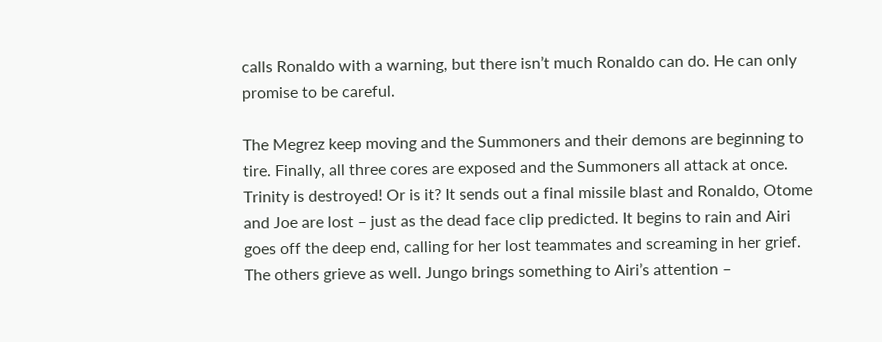calls Ronaldo with a warning, but there isn’t much Ronaldo can do. He can only promise to be careful.

The Megrez keep moving and the Summoners and their demons are beginning to tire. Finally, all three cores are exposed and the Summoners all attack at once. Trinity is destroyed! Or is it? It sends out a final missile blast and Ronaldo, Otome and Joe are lost – just as the dead face clip predicted. It begins to rain and Airi goes off the deep end, calling for her lost teammates and screaming in her grief. The others grieve as well. Jungo brings something to Airi’s attention –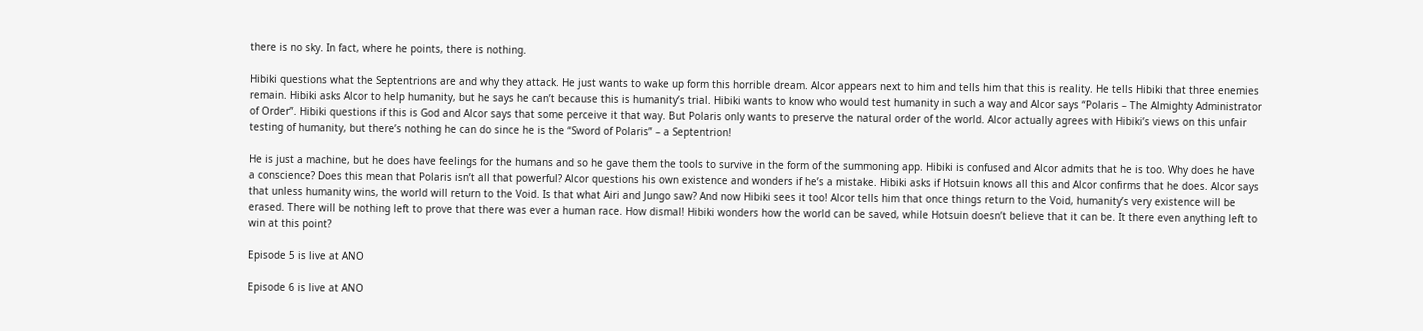there is no sky. In fact, where he points, there is nothing.

Hibiki questions what the Septentrions are and why they attack. He just wants to wake up form this horrible dream. Alcor appears next to him and tells him that this is reality. He tells Hibiki that three enemies remain. Hibiki asks Alcor to help humanity, but he says he can’t because this is humanity’s trial. Hibiki wants to know who would test humanity in such a way and Alcor says “Polaris – The Almighty Administrator of Order”. Hibiki questions if this is God and Alcor says that some perceive it that way. But Polaris only wants to preserve the natural order of the world. Alcor actually agrees with Hibiki’s views on this unfair testing of humanity, but there’s nothing he can do since he is the “Sword of Polaris” – a Septentrion!

He is just a machine, but he does have feelings for the humans and so he gave them the tools to survive in the form of the summoning app. Hibiki is confused and Alcor admits that he is too. Why does he have a conscience? Does this mean that Polaris isn’t all that powerful? Alcor questions his own existence and wonders if he’s a mistake. Hibiki asks if Hotsuin knows all this and Alcor confirms that he does. Alcor says that unless humanity wins, the world will return to the Void. Is that what Airi and Jungo saw? And now Hibiki sees it too! Alcor tells him that once things return to the Void, humanity’s very existence will be erased. There will be nothing left to prove that there was ever a human race. How dismal! Hibiki wonders how the world can be saved, while Hotsuin doesn’t believe that it can be. It there even anything left to win at this point?

Episode 5 is live at ANO

Episode 6 is live at ANO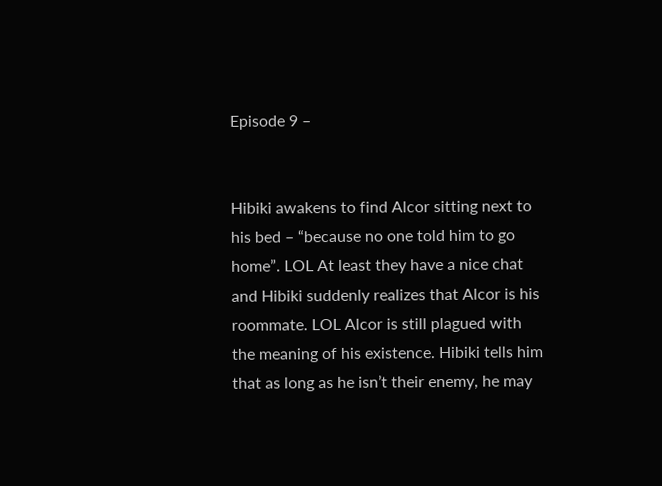Episode 9 –


Hibiki awakens to find Alcor sitting next to his bed – “because no one told him to go home”. LOL At least they have a nice chat and Hibiki suddenly realizes that Alcor is his roommate. LOL Alcor is still plagued with the meaning of his existence. Hibiki tells him that as long as he isn’t their enemy, he may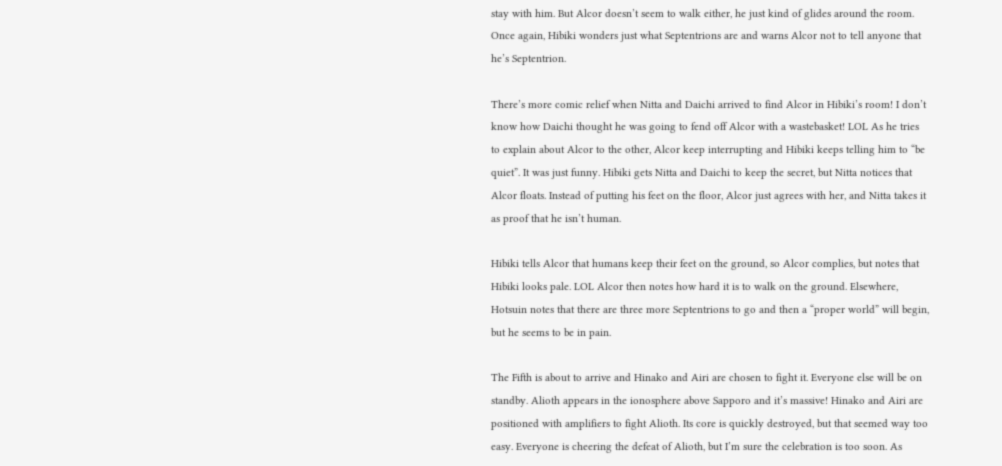stay with him. But Alcor doesn’t seem to walk either, he just kind of glides around the room. Once again, Hibiki wonders just what Septentrions are and warns Alcor not to tell anyone that he’s Septentrion.

There’s more comic relief when Nitta and Daichi arrived to find Alcor in Hibiki’s room! I don’t know how Daichi thought he was going to fend off Alcor with a wastebasket! LOL As he tries to explain about Alcor to the other, Alcor keep interrupting and Hibiki keeps telling him to “be quiet”. It was just funny. Hibiki gets Nitta and Daichi to keep the secret, but Nitta notices that Alcor floats. Instead of putting his feet on the floor, Alcor just agrees with her, and Nitta takes it as proof that he isn’t human.

Hibiki tells Alcor that humans keep their feet on the ground, so Alcor complies, but notes that Hibiki looks pale. LOL Alcor then notes how hard it is to walk on the ground. Elsewhere, Hotsuin notes that there are three more Septentrions to go and then a “proper world” will begin, but he seems to be in pain.

The Fifth is about to arrive and Hinako and Airi are chosen to fight it. Everyone else will be on standby. Alioth appears in the ionosphere above Sapporo and it’s massive! Hinako and Airi are positioned with amplifiers to fight Alioth. Its core is quickly destroyed, but that seemed way too easy. Everyone is cheering the defeat of Alioth, but I’m sure the celebration is too soon. As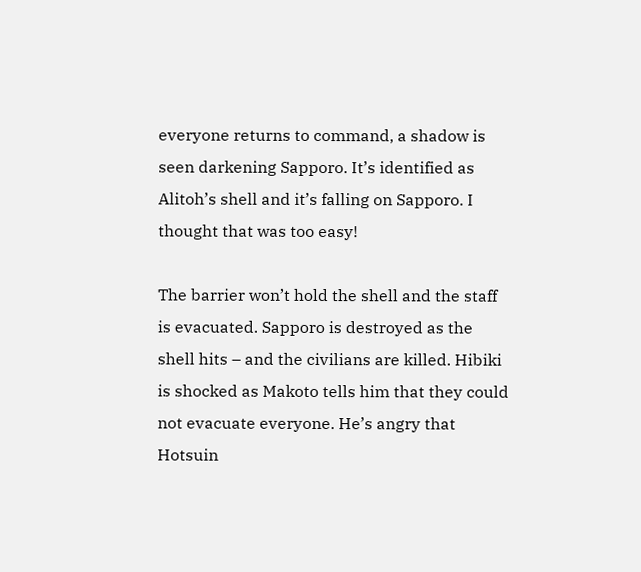everyone returns to command, a shadow is seen darkening Sapporo. It’s identified as Alitoh’s shell and it’s falling on Sapporo. I thought that was too easy!

The barrier won’t hold the shell and the staff is evacuated. Sapporo is destroyed as the shell hits – and the civilians are killed. Hibiki is shocked as Makoto tells him that they could not evacuate everyone. He’s angry that Hotsuin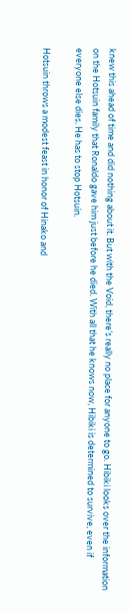knew this ahead of time and did nothing about it. But with the Void, there’s really no place for anyone to go. Hibiki looks over the information on the Hotsuin family that Ronaldo gave him just before he died. With all that he knows now, Hibiki is determined to survive, even if everyone else dies. He has to stop Hotsuin.

Hotsuin throws a modest feast in honor of Hinako and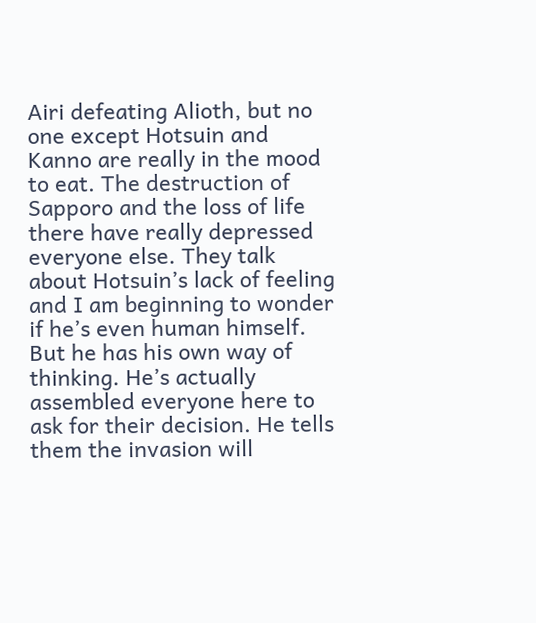Airi defeating Alioth, but no one except Hotsuin and Kanno are really in the mood to eat. The destruction of Sapporo and the loss of life there have really depressed everyone else. They talk about Hotsuin’s lack of feeling and I am beginning to wonder if he’s even human himself. But he has his own way of thinking. He’s actually assembled everyone here to ask for their decision. He tells them the invasion will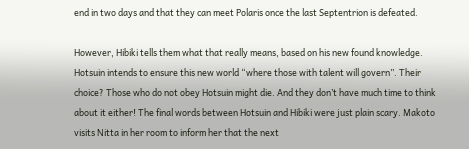end in two days and that they can meet Polaris once the last Septentrion is defeated.

However, Hibiki tells them what that really means, based on his new found knowledge. Hotsuin intends to ensure this new world “where those with talent will govern”. Their choice? Those who do not obey Hotsuin might die. And they don’t have much time to think about it either! The final words between Hotsuin and Hibiki were just plain scary. Makoto visits Nitta in her room to inform her that the next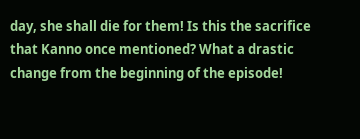day, she shall die for them! Is this the sacrifice that Kanno once mentioned? What a drastic change from the beginning of the episode!